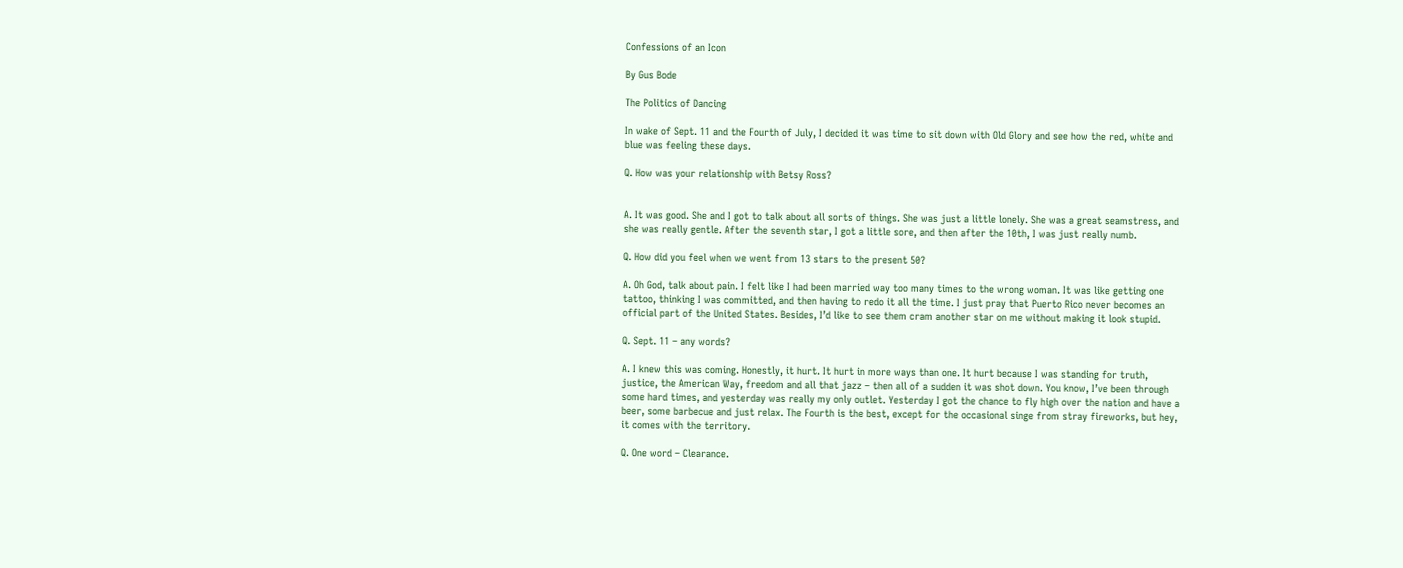Confessions of an Icon

By Gus Bode

The Politics of Dancing

In wake of Sept. 11 and the Fourth of July, I decided it was time to sit down with Old Glory and see how the red, white and blue was feeling these days.

Q. How was your relationship with Betsy Ross?


A. It was good. She and I got to talk about all sorts of things. She was just a little lonely. She was a great seamstress, and she was really gentle. After the seventh star, I got a little sore, and then after the 10th, I was just really numb.

Q. How did you feel when we went from 13 stars to the present 50?

A. Oh God, talk about pain. I felt like I had been married way too many times to the wrong woman. It was like getting one tattoo, thinking I was committed, and then having to redo it all the time. I just pray that Puerto Rico never becomes an official part of the United States. Besides, I’d like to see them cram another star on me without making it look stupid.

Q. Sept. 11 – any words?

A. I knew this was coming. Honestly, it hurt. It hurt in more ways than one. It hurt because I was standing for truth, justice, the American Way, freedom and all that jazz – then all of a sudden it was shot down. You know, I’ve been through some hard times, and yesterday was really my only outlet. Yesterday I got the chance to fly high over the nation and have a beer, some barbecue and just relax. The Fourth is the best, except for the occasional singe from stray fireworks, but hey, it comes with the territory.

Q. One word – Clearance.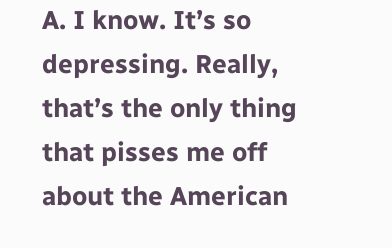A. I know. It’s so depressing. Really, that’s the only thing that pisses me off about the American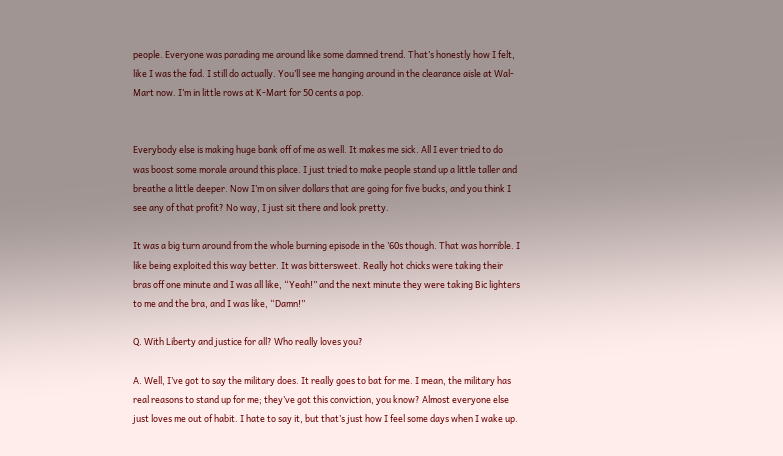people. Everyone was parading me around like some damned trend. That’s honestly how I felt, like I was the fad. I still do actually. You’ll see me hanging around in the clearance aisle at Wal-Mart now. I’m in little rows at K-Mart for 50 cents a pop.


Everybody else is making huge bank off of me as well. It makes me sick. All I ever tried to do was boost some morale around this place. I just tried to make people stand up a little taller and breathe a little deeper. Now I’m on silver dollars that are going for five bucks, and you think I see any of that profit? No way, I just sit there and look pretty.

It was a big turn around from the whole burning episode in the ’60s though. That was horrible. I like being exploited this way better. It was bittersweet. Really hot chicks were taking their bras off one minute and I was all like, “Yeah!” and the next minute they were taking Bic lighters to me and the bra, and I was like, “Damn!”

Q. With Liberty and justice for all? Who really loves you?

A. Well, I’ve got to say the military does. It really goes to bat for me. I mean, the military has real reasons to stand up for me; they’ve got this conviction, you know? Almost everyone else just loves me out of habit. I hate to say it, but that’s just how I feel some days when I wake up.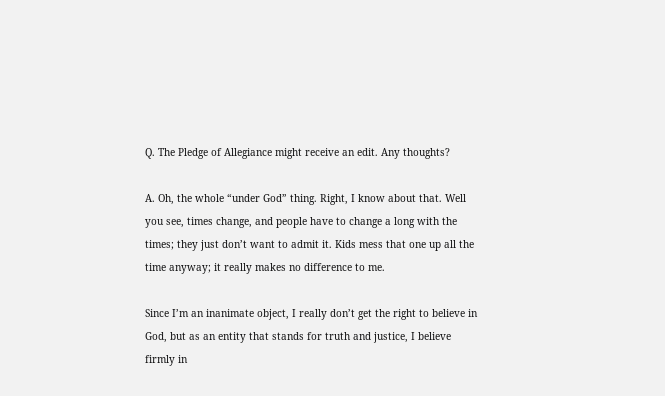Q. The Pledge of Allegiance might receive an edit. Any thoughts?

A. Oh, the whole “under God” thing. Right, I know about that. Well you see, times change, and people have to change a long with the times; they just don’t want to admit it. Kids mess that one up all the time anyway; it really makes no difference to me.

Since I’m an inanimate object, I really don’t get the right to believe in God, but as an entity that stands for truth and justice, I believe firmly in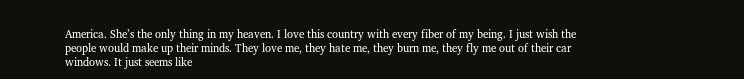America. She’s the only thing in my heaven. I love this country with every fiber of my being. I just wish the people would make up their minds. They love me, they hate me, they burn me, they fly me out of their car windows. It just seems like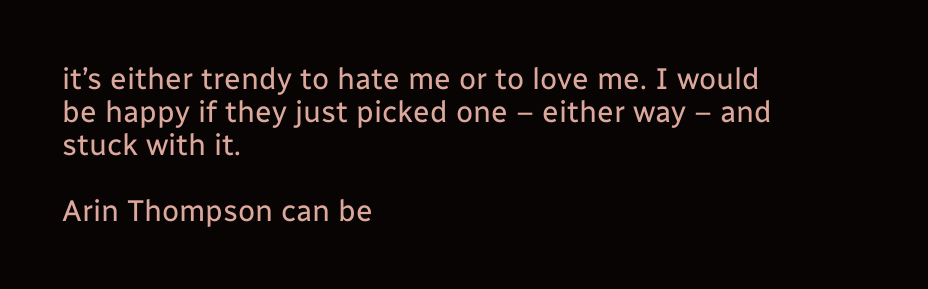it’s either trendy to hate me or to love me. I would be happy if they just picked one – either way – and stuck with it.

Arin Thompson can be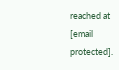reached at [email protected].